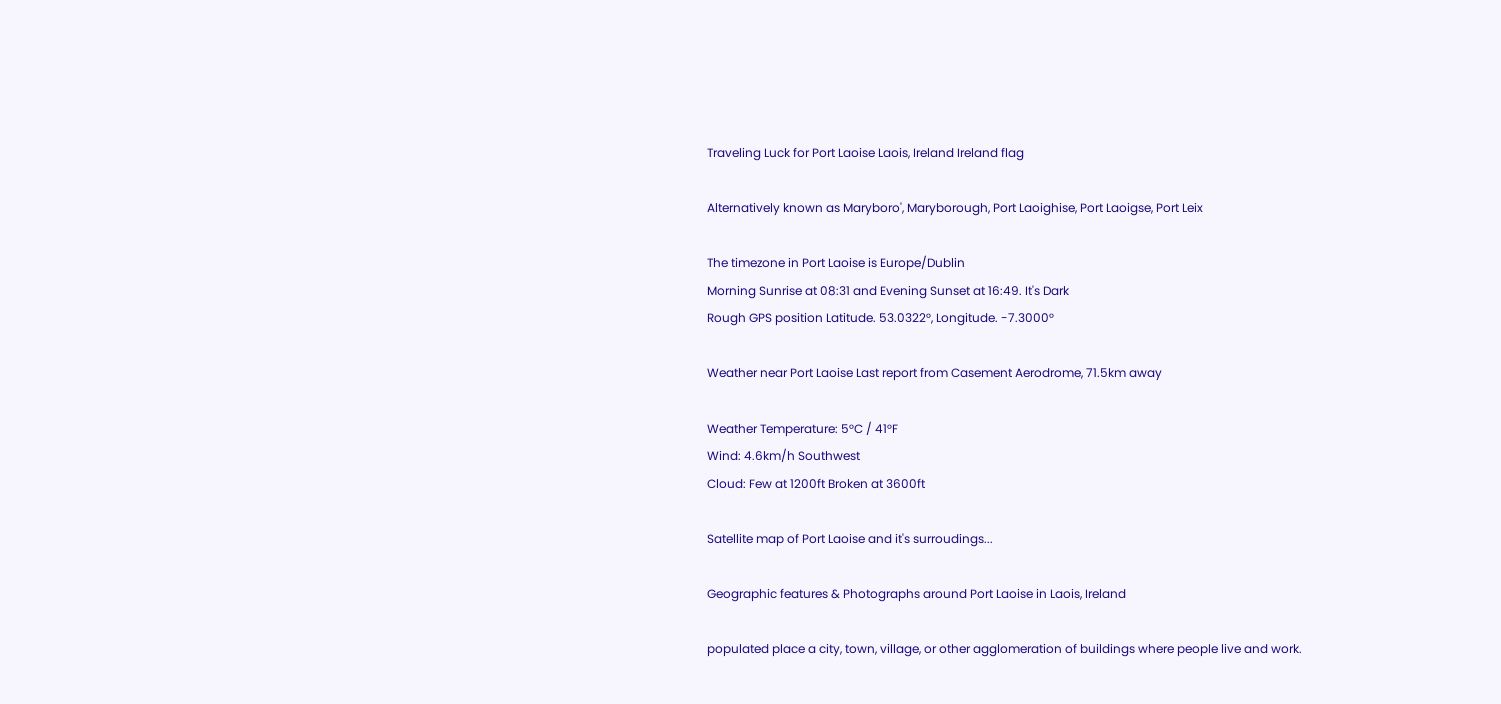Traveling Luck for Port Laoise Laois, Ireland Ireland flag

Alternatively known as Maryboro', Maryborough, Port Laoighise, Port Laoigse, Port Leix

The timezone in Port Laoise is Europe/Dublin
Morning Sunrise at 08:31 and Evening Sunset at 16:49. It's Dark
Rough GPS position Latitude. 53.0322°, Longitude. -7.3000°

Weather near Port Laoise Last report from Casement Aerodrome, 71.5km away

Weather Temperature: 5°C / 41°F
Wind: 4.6km/h Southwest
Cloud: Few at 1200ft Broken at 3600ft

Satellite map of Port Laoise and it's surroudings...

Geographic features & Photographs around Port Laoise in Laois, Ireland

populated place a city, town, village, or other agglomeration of buildings where people live and work.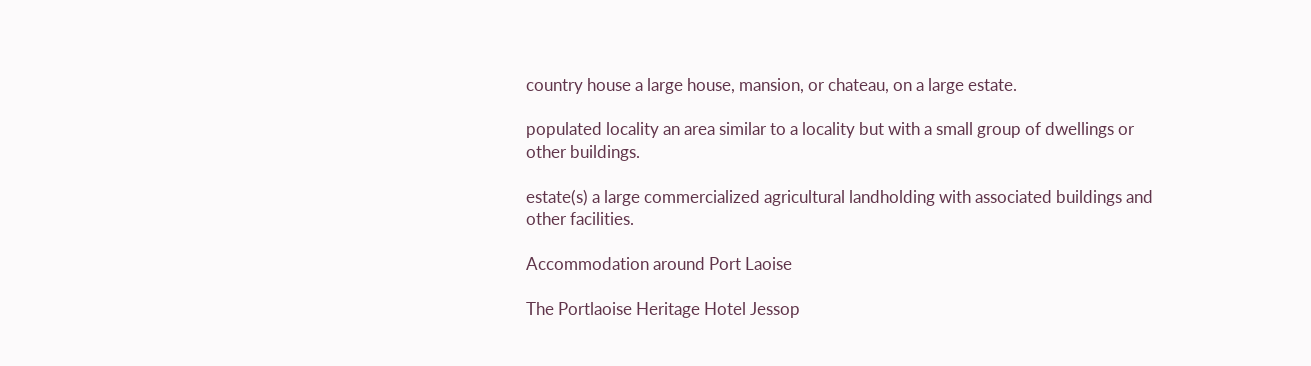country house a large house, mansion, or chateau, on a large estate.

populated locality an area similar to a locality but with a small group of dwellings or other buildings.

estate(s) a large commercialized agricultural landholding with associated buildings and other facilities.

Accommodation around Port Laoise

The Portlaoise Heritage Hotel Jessop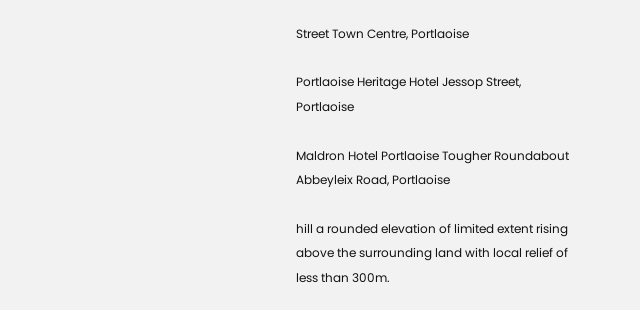Street Town Centre, Portlaoise

Portlaoise Heritage Hotel Jessop Street, Portlaoise

Maldron Hotel Portlaoise Tougher Roundabout Abbeyleix Road, Portlaoise

hill a rounded elevation of limited extent rising above the surrounding land with local relief of less than 300m.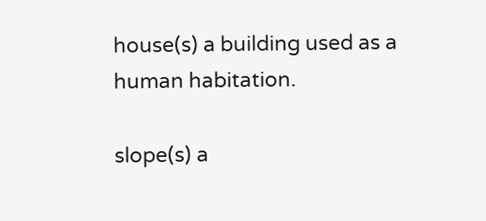house(s) a building used as a human habitation.

slope(s) a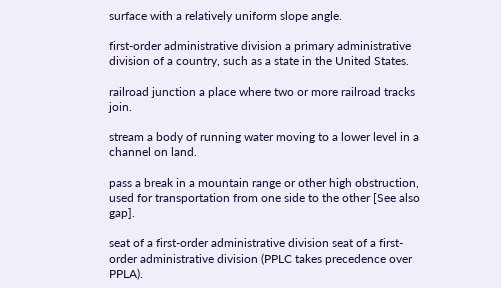surface with a relatively uniform slope angle.

first-order administrative division a primary administrative division of a country, such as a state in the United States.

railroad junction a place where two or more railroad tracks join.

stream a body of running water moving to a lower level in a channel on land.

pass a break in a mountain range or other high obstruction, used for transportation from one side to the other [See also gap].

seat of a first-order administrative division seat of a first-order administrative division (PPLC takes precedence over PPLA).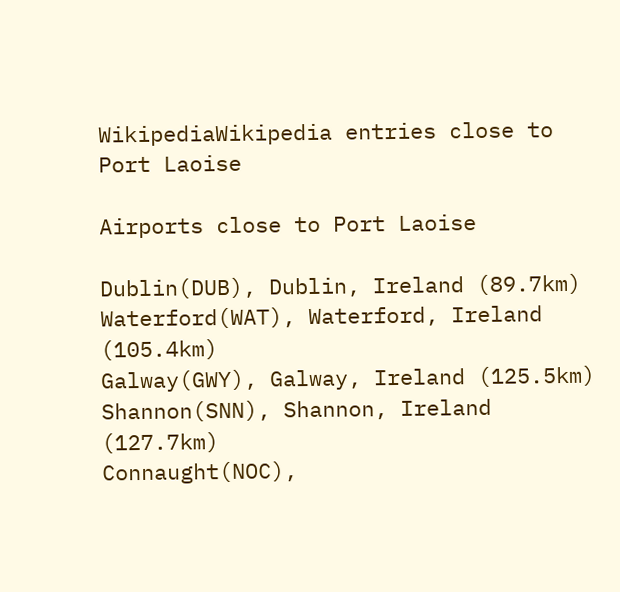WikipediaWikipedia entries close to Port Laoise

Airports close to Port Laoise

Dublin(DUB), Dublin, Ireland (89.7km)
Waterford(WAT), Waterford, Ireland (105.4km)
Galway(GWY), Galway, Ireland (125.5km)
Shannon(SNN), Shannon, Ireland (127.7km)
Connaught(NOC),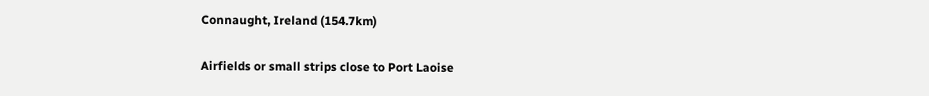Connaught, Ireland (154.7km)

Airfields or small strips close to Port Laoise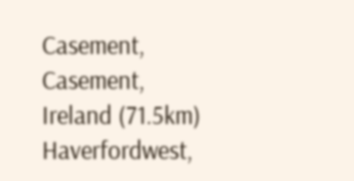Casement, Casement, Ireland (71.5km)
Haverfordwest,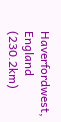Haverfordwest, England (230.2km)